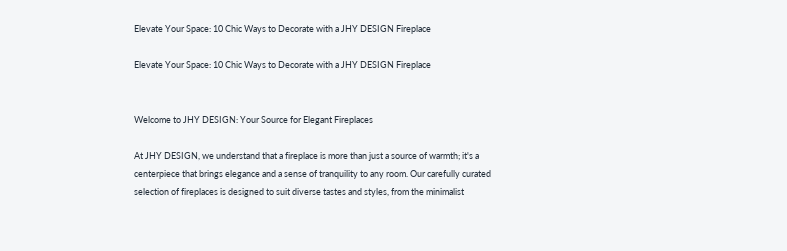Elevate Your Space: 10 Chic Ways to Decorate with a JHY DESIGN Fireplace

Elevate Your Space: 10 Chic Ways to Decorate with a JHY DESIGN Fireplace


Welcome to JHY DESIGN: Your Source for Elegant Fireplaces

At JHY DESIGN, we understand that a fireplace is more than just a source of warmth; it's a centerpiece that brings elegance and a sense of tranquility to any room. Our carefully curated selection of fireplaces is designed to suit diverse tastes and styles, from the minimalist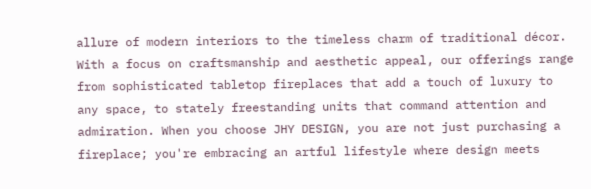allure of modern interiors to the timeless charm of traditional décor. With a focus on craftsmanship and aesthetic appeal, our offerings range from sophisticated tabletop fireplaces that add a touch of luxury to any space, to stately freestanding units that command attention and admiration. When you choose JHY DESIGN, you are not just purchasing a fireplace; you're embracing an artful lifestyle where design meets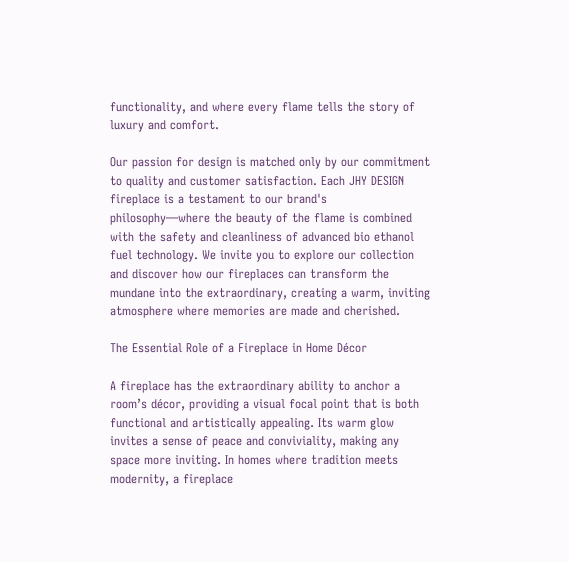functionality, and where every flame tells the story of luxury and comfort.

Our passion for design is matched only by our commitment to quality and customer satisfaction. Each JHY DESIGN fireplace is a testament to our brand's philosophy—where the beauty of the flame is combined with the safety and cleanliness of advanced bio ethanol fuel technology. We invite you to explore our collection and discover how our fireplaces can transform the mundane into the extraordinary, creating a warm, inviting atmosphere where memories are made and cherished.

The Essential Role of a Fireplace in Home Décor

A fireplace has the extraordinary ability to anchor a room’s décor, providing a visual focal point that is both functional and artistically appealing. Its warm glow invites a sense of peace and conviviality, making any space more inviting. In homes where tradition meets modernity, a fireplace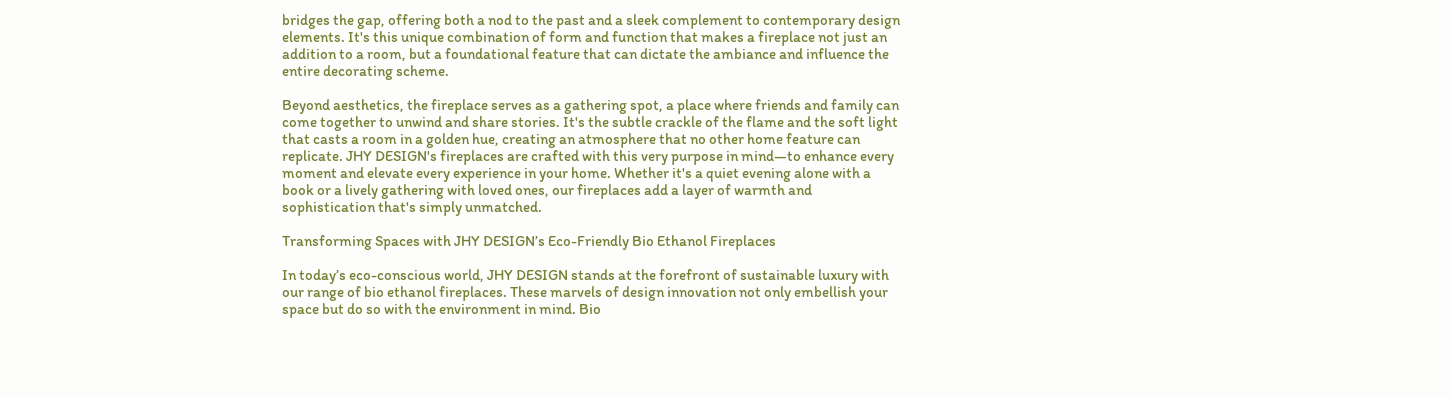bridges the gap, offering both a nod to the past and a sleek complement to contemporary design elements. It's this unique combination of form and function that makes a fireplace not just an addition to a room, but a foundational feature that can dictate the ambiance and influence the entire decorating scheme.

Beyond aesthetics, the fireplace serves as a gathering spot, a place where friends and family can come together to unwind and share stories. It's the subtle crackle of the flame and the soft light that casts a room in a golden hue, creating an atmosphere that no other home feature can replicate. JHY DESIGN's fireplaces are crafted with this very purpose in mind—to enhance every moment and elevate every experience in your home. Whether it's a quiet evening alone with a book or a lively gathering with loved ones, our fireplaces add a layer of warmth and sophistication that's simply unmatched.

Transforming Spaces with JHY DESIGN’s Eco-Friendly Bio Ethanol Fireplaces

In today’s eco-conscious world, JHY DESIGN stands at the forefront of sustainable luxury with our range of bio ethanol fireplaces. These marvels of design innovation not only embellish your space but do so with the environment in mind. Bio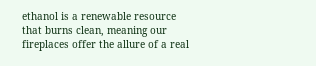ethanol is a renewable resource that burns clean, meaning our fireplaces offer the allure of a real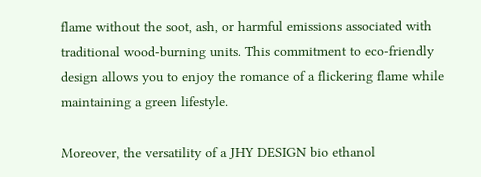flame without the soot, ash, or harmful emissions associated with traditional wood-burning units. This commitment to eco-friendly design allows you to enjoy the romance of a flickering flame while maintaining a green lifestyle.

Moreover, the versatility of a JHY DESIGN bio ethanol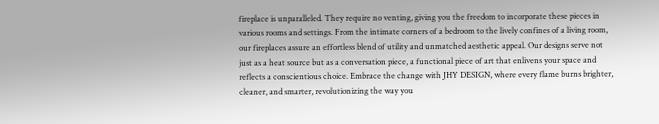fireplace is unparalleled. They require no venting, giving you the freedom to incorporate these pieces in various rooms and settings. From the intimate corners of a bedroom to the lively confines of a living room, our fireplaces assure an effortless blend of utility and unmatched aesthetic appeal. Our designs serve not just as a heat source but as a conversation piece, a functional piece of art that enlivens your space and reflects a conscientious choice. Embrace the change with JHY DESIGN, where every flame burns brighter, cleaner, and smarter, revolutionizing the way you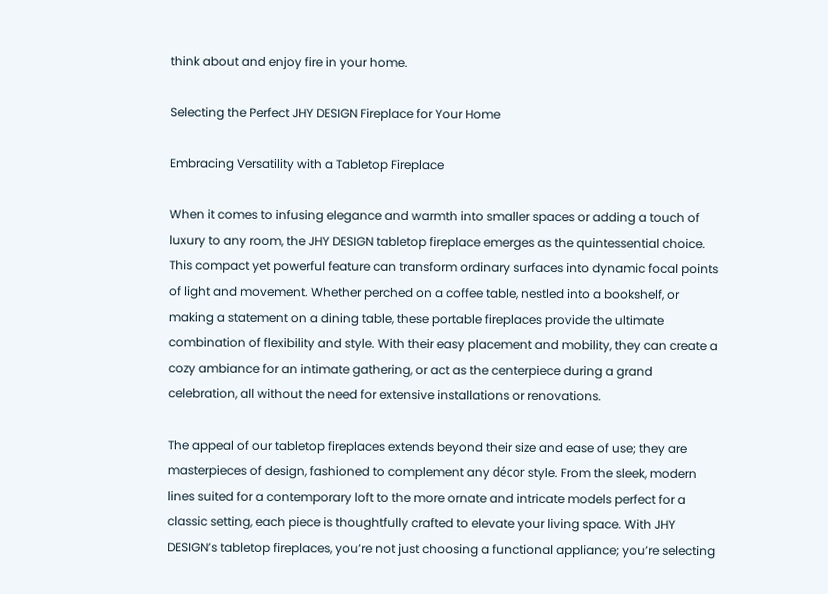think about and enjoy fire in your home.

Selecting the Perfect JHY DESIGN Fireplace for Your Home

Embracing Versatility with a Tabletop Fireplace

When it comes to infusing elegance and warmth into smaller spaces or adding a touch of luxury to any room, the JHY DESIGN tabletop fireplace emerges as the quintessential choice. This compact yet powerful feature can transform ordinary surfaces into dynamic focal points of light and movement. Whether perched on a coffee table, nestled into a bookshelf, or making a statement on a dining table, these portable fireplaces provide the ultimate combination of flexibility and style. With their easy placement and mobility, they can create a cozy ambiance for an intimate gathering, or act as the centerpiece during a grand celebration, all without the need for extensive installations or renovations.

The appeal of our tabletop fireplaces extends beyond their size and ease of use; they are masterpieces of design, fashioned to complement any décor style. From the sleek, modern lines suited for a contemporary loft to the more ornate and intricate models perfect for a classic setting, each piece is thoughtfully crafted to elevate your living space. With JHY DESIGN’s tabletop fireplaces, you’re not just choosing a functional appliance; you’re selecting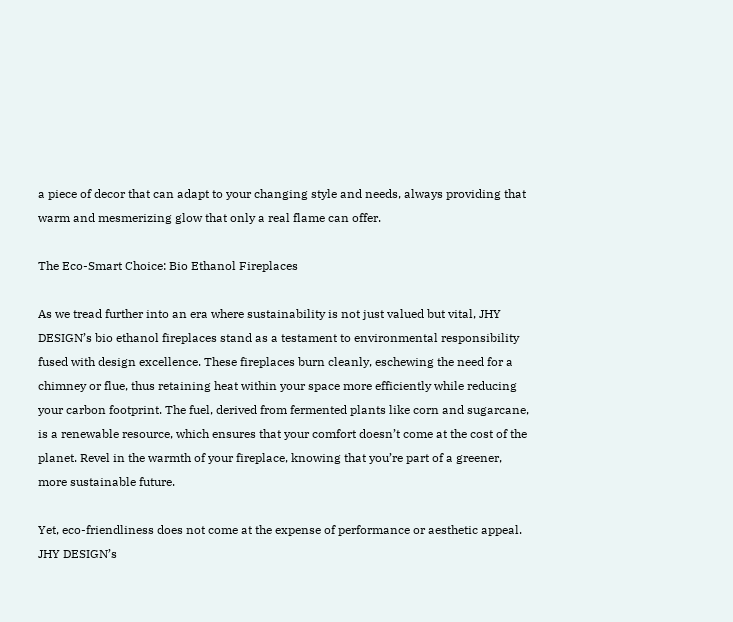a piece of decor that can adapt to your changing style and needs, always providing that warm and mesmerizing glow that only a real flame can offer.

The Eco-Smart Choice: Bio Ethanol Fireplaces

As we tread further into an era where sustainability is not just valued but vital, JHY DESIGN’s bio ethanol fireplaces stand as a testament to environmental responsibility fused with design excellence. These fireplaces burn cleanly, eschewing the need for a chimney or flue, thus retaining heat within your space more efficiently while reducing your carbon footprint. The fuel, derived from fermented plants like corn and sugarcane, is a renewable resource, which ensures that your comfort doesn’t come at the cost of the planet. Revel in the warmth of your fireplace, knowing that you’re part of a greener, more sustainable future.

Yet, eco-friendliness does not come at the expense of performance or aesthetic appeal. JHY DESIGN’s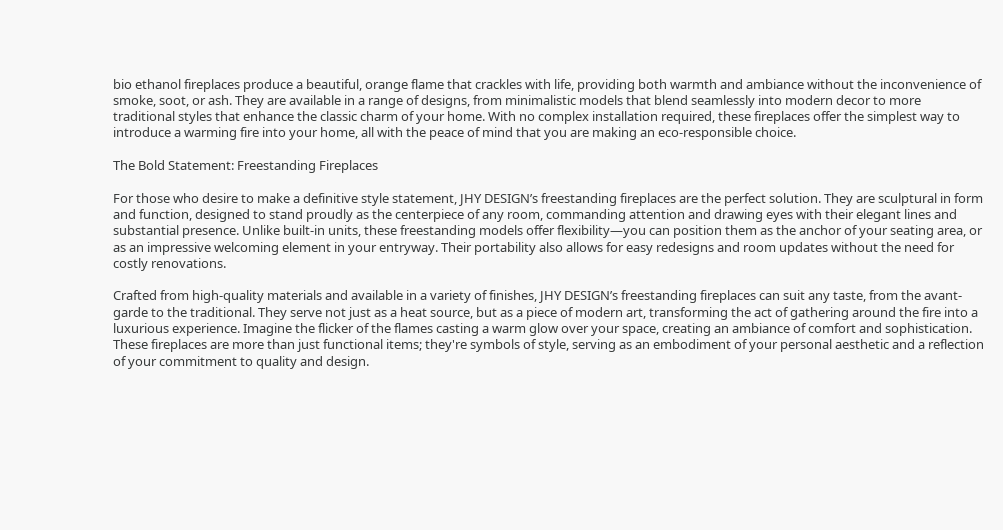bio ethanol fireplaces produce a beautiful, orange flame that crackles with life, providing both warmth and ambiance without the inconvenience of smoke, soot, or ash. They are available in a range of designs, from minimalistic models that blend seamlessly into modern decor to more traditional styles that enhance the classic charm of your home. With no complex installation required, these fireplaces offer the simplest way to introduce a warming fire into your home, all with the peace of mind that you are making an eco-responsible choice.

The Bold Statement: Freestanding Fireplaces

For those who desire to make a definitive style statement, JHY DESIGN’s freestanding fireplaces are the perfect solution. They are sculptural in form and function, designed to stand proudly as the centerpiece of any room, commanding attention and drawing eyes with their elegant lines and substantial presence. Unlike built-in units, these freestanding models offer flexibility—you can position them as the anchor of your seating area, or as an impressive welcoming element in your entryway. Their portability also allows for easy redesigns and room updates without the need for costly renovations.

Crafted from high-quality materials and available in a variety of finishes, JHY DESIGN’s freestanding fireplaces can suit any taste, from the avant-garde to the traditional. They serve not just as a heat source, but as a piece of modern art, transforming the act of gathering around the fire into a luxurious experience. Imagine the flicker of the flames casting a warm glow over your space, creating an ambiance of comfort and sophistication. These fireplaces are more than just functional items; they're symbols of style, serving as an embodiment of your personal aesthetic and a reflection of your commitment to quality and design.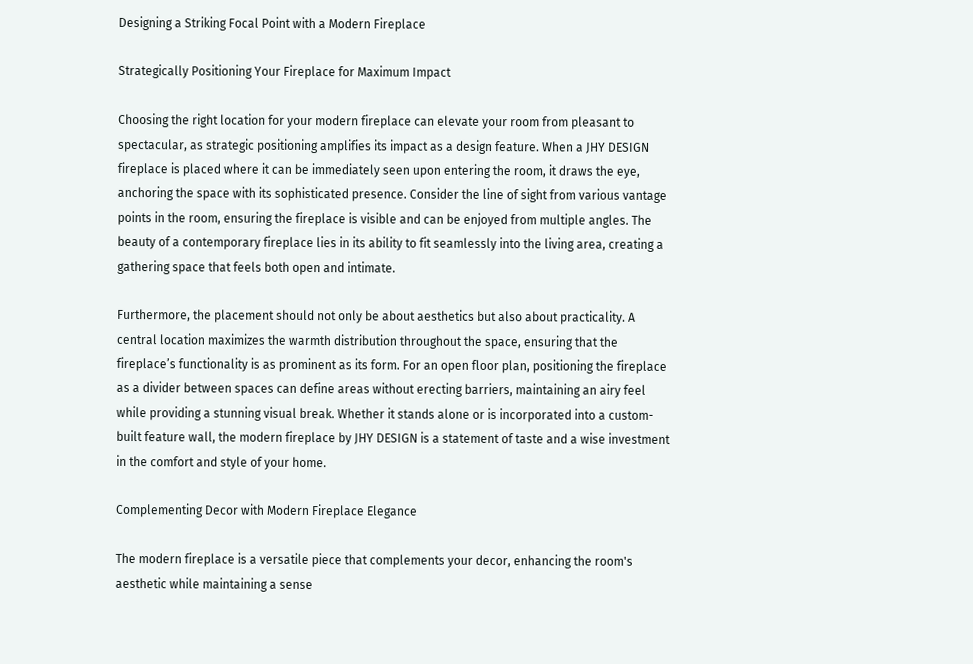Designing a Striking Focal Point with a Modern Fireplace

Strategically Positioning Your Fireplace for Maximum Impact

Choosing the right location for your modern fireplace can elevate your room from pleasant to spectacular, as strategic positioning amplifies its impact as a design feature. When a JHY DESIGN fireplace is placed where it can be immediately seen upon entering the room, it draws the eye, anchoring the space with its sophisticated presence. Consider the line of sight from various vantage points in the room, ensuring the fireplace is visible and can be enjoyed from multiple angles. The beauty of a contemporary fireplace lies in its ability to fit seamlessly into the living area, creating a gathering space that feels both open and intimate.

Furthermore, the placement should not only be about aesthetics but also about practicality. A central location maximizes the warmth distribution throughout the space, ensuring that the fireplace’s functionality is as prominent as its form. For an open floor plan, positioning the fireplace as a divider between spaces can define areas without erecting barriers, maintaining an airy feel while providing a stunning visual break. Whether it stands alone or is incorporated into a custom-built feature wall, the modern fireplace by JHY DESIGN is a statement of taste and a wise investment in the comfort and style of your home.

Complementing Decor with Modern Fireplace Elegance

The modern fireplace is a versatile piece that complements your decor, enhancing the room's aesthetic while maintaining a sense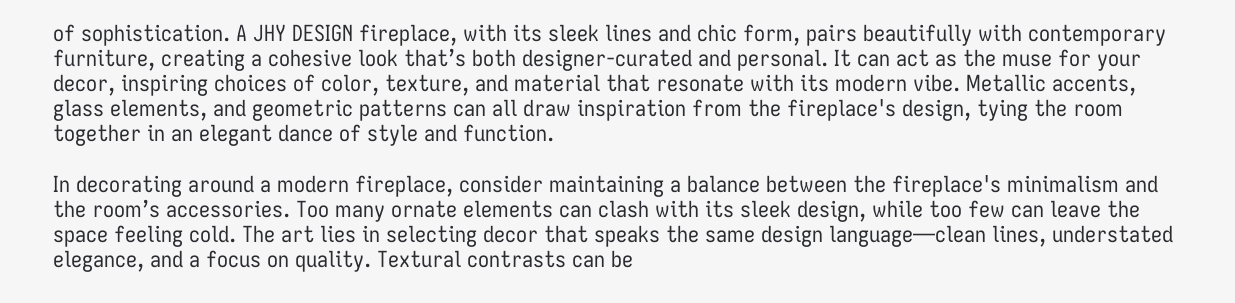of sophistication. A JHY DESIGN fireplace, with its sleek lines and chic form, pairs beautifully with contemporary furniture, creating a cohesive look that’s both designer-curated and personal. It can act as the muse for your decor, inspiring choices of color, texture, and material that resonate with its modern vibe. Metallic accents, glass elements, and geometric patterns can all draw inspiration from the fireplace's design, tying the room together in an elegant dance of style and function.

In decorating around a modern fireplace, consider maintaining a balance between the fireplace's minimalism and the room’s accessories. Too many ornate elements can clash with its sleek design, while too few can leave the space feeling cold. The art lies in selecting decor that speaks the same design language—clean lines, understated elegance, and a focus on quality. Textural contrasts can be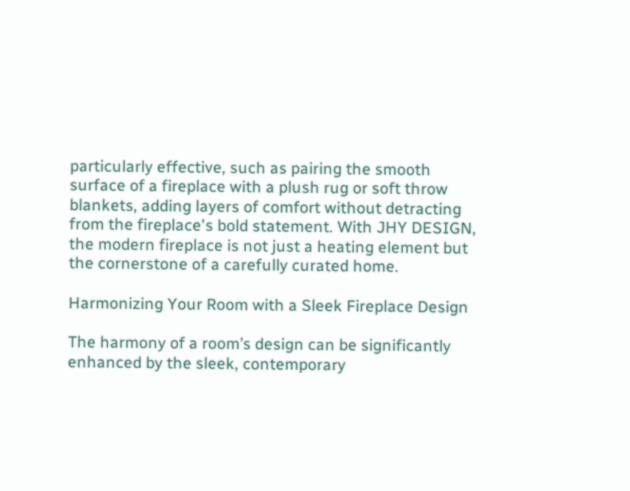particularly effective, such as pairing the smooth surface of a fireplace with a plush rug or soft throw blankets, adding layers of comfort without detracting from the fireplace's bold statement. With JHY DESIGN, the modern fireplace is not just a heating element but the cornerstone of a carefully curated home.

Harmonizing Your Room with a Sleek Fireplace Design

The harmony of a room’s design can be significantly enhanced by the sleek, contemporary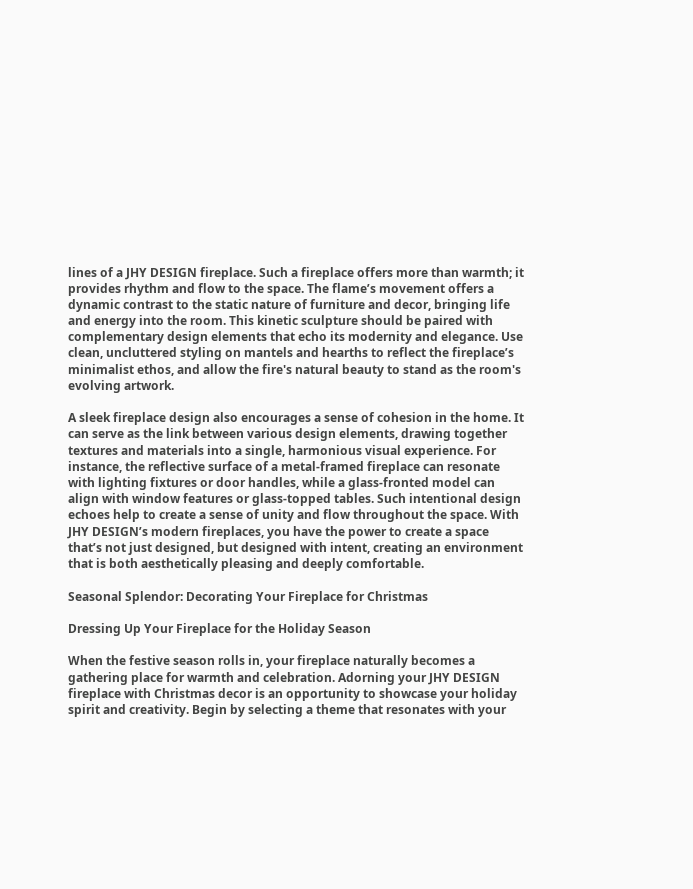lines of a JHY DESIGN fireplace. Such a fireplace offers more than warmth; it provides rhythm and flow to the space. The flame’s movement offers a dynamic contrast to the static nature of furniture and decor, bringing life and energy into the room. This kinetic sculpture should be paired with complementary design elements that echo its modernity and elegance. Use clean, uncluttered styling on mantels and hearths to reflect the fireplace’s minimalist ethos, and allow the fire's natural beauty to stand as the room's evolving artwork.

A sleek fireplace design also encourages a sense of cohesion in the home. It can serve as the link between various design elements, drawing together textures and materials into a single, harmonious visual experience. For instance, the reflective surface of a metal-framed fireplace can resonate with lighting fixtures or door handles, while a glass-fronted model can align with window features or glass-topped tables. Such intentional design echoes help to create a sense of unity and flow throughout the space. With JHY DESIGN’s modern fireplaces, you have the power to create a space that’s not just designed, but designed with intent, creating an environment that is both aesthetically pleasing and deeply comfortable.

Seasonal Splendor: Decorating Your Fireplace for Christmas

Dressing Up Your Fireplace for the Holiday Season

When the festive season rolls in, your fireplace naturally becomes a gathering place for warmth and celebration. Adorning your JHY DESIGN fireplace with Christmas decor is an opportunity to showcase your holiday spirit and creativity. Begin by selecting a theme that resonates with your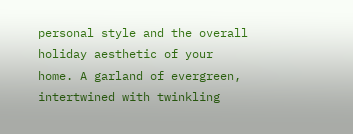personal style and the overall holiday aesthetic of your home. A garland of evergreen, intertwined with twinkling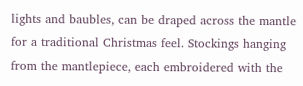lights and baubles, can be draped across the mantle for a traditional Christmas feel. Stockings hanging from the mantlepiece, each embroidered with the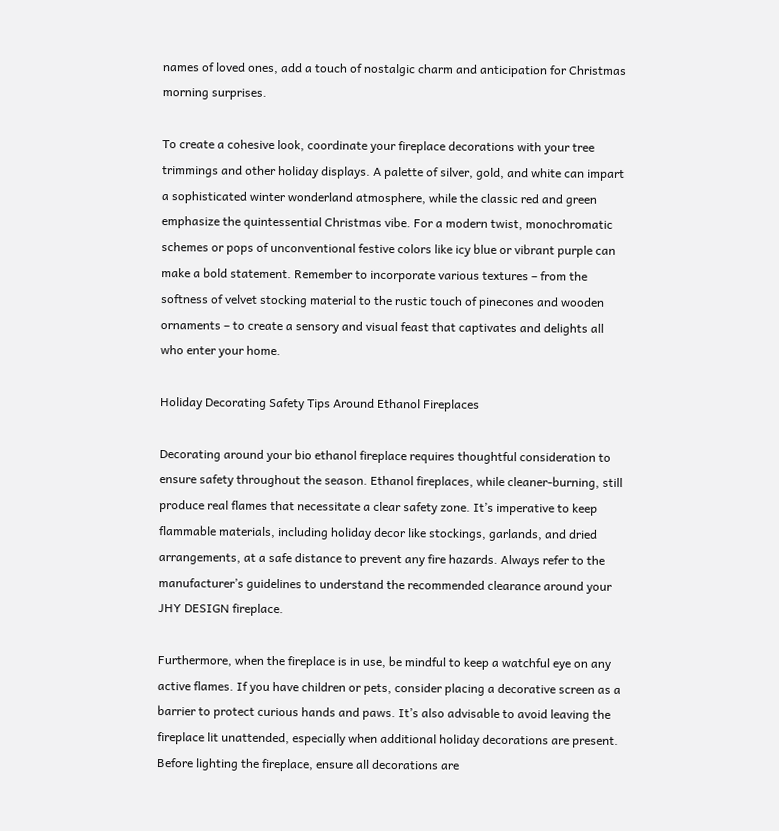names of loved ones, add a touch of nostalgic charm and anticipation for Christmas morning surprises.

To create a cohesive look, coordinate your fireplace decorations with your tree trimmings and other holiday displays. A palette of silver, gold, and white can impart a sophisticated winter wonderland atmosphere, while the classic red and green emphasize the quintessential Christmas vibe. For a modern twist, monochromatic schemes or pops of unconventional festive colors like icy blue or vibrant purple can make a bold statement. Remember to incorporate various textures – from the softness of velvet stocking material to the rustic touch of pinecones and wooden ornaments – to create a sensory and visual feast that captivates and delights all who enter your home.

Holiday Decorating Safety Tips Around Ethanol Fireplaces

Decorating around your bio ethanol fireplace requires thoughtful consideration to ensure safety throughout the season. Ethanol fireplaces, while cleaner-burning, still produce real flames that necessitate a clear safety zone. It’s imperative to keep flammable materials, including holiday decor like stockings, garlands, and dried arrangements, at a safe distance to prevent any fire hazards. Always refer to the manufacturer’s guidelines to understand the recommended clearance around your JHY DESIGN fireplace.

Furthermore, when the fireplace is in use, be mindful to keep a watchful eye on any active flames. If you have children or pets, consider placing a decorative screen as a barrier to protect curious hands and paws. It’s also advisable to avoid leaving the fireplace lit unattended, especially when additional holiday decorations are present. Before lighting the fireplace, ensure all decorations are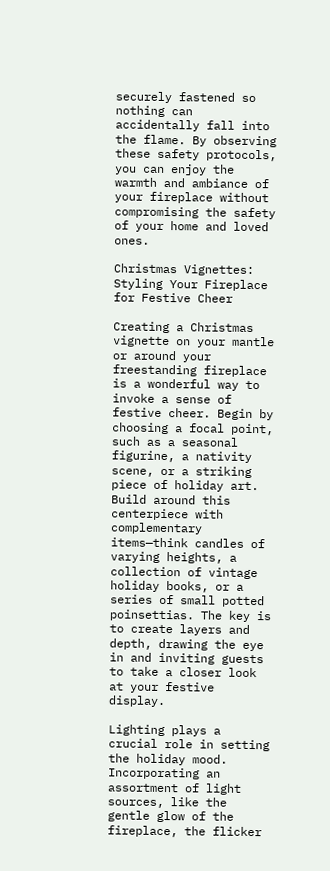securely fastened so nothing can accidentally fall into the flame. By observing these safety protocols, you can enjoy the warmth and ambiance of your fireplace without compromising the safety of your home and loved ones.

Christmas Vignettes: Styling Your Fireplace for Festive Cheer

Creating a Christmas vignette on your mantle or around your freestanding fireplace is a wonderful way to invoke a sense of festive cheer. Begin by choosing a focal point, such as a seasonal figurine, a nativity scene, or a striking piece of holiday art. Build around this centerpiece with complementary items—think candles of varying heights, a collection of vintage holiday books, or a series of small potted poinsettias. The key is to create layers and depth, drawing the eye in and inviting guests to take a closer look at your festive display.

Lighting plays a crucial role in setting the holiday mood. Incorporating an assortment of light sources, like the gentle glow of the fireplace, the flicker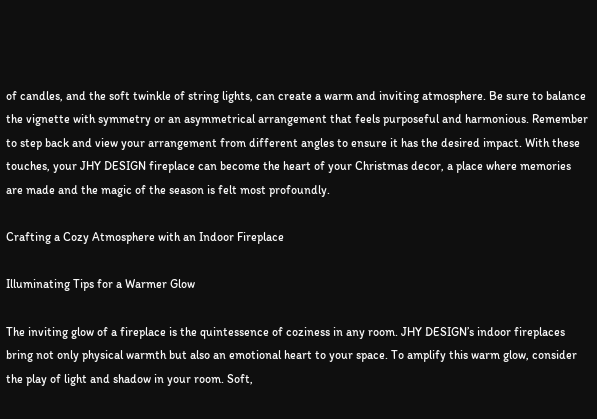of candles, and the soft twinkle of string lights, can create a warm and inviting atmosphere. Be sure to balance the vignette with symmetry or an asymmetrical arrangement that feels purposeful and harmonious. Remember to step back and view your arrangement from different angles to ensure it has the desired impact. With these touches, your JHY DESIGN fireplace can become the heart of your Christmas decor, a place where memories are made and the magic of the season is felt most profoundly.

Crafting a Cozy Atmosphere with an Indoor Fireplace

Illuminating Tips for a Warmer Glow

The inviting glow of a fireplace is the quintessence of coziness in any room. JHY DESIGN’s indoor fireplaces bring not only physical warmth but also an emotional heart to your space. To amplify this warm glow, consider the play of light and shadow in your room. Soft,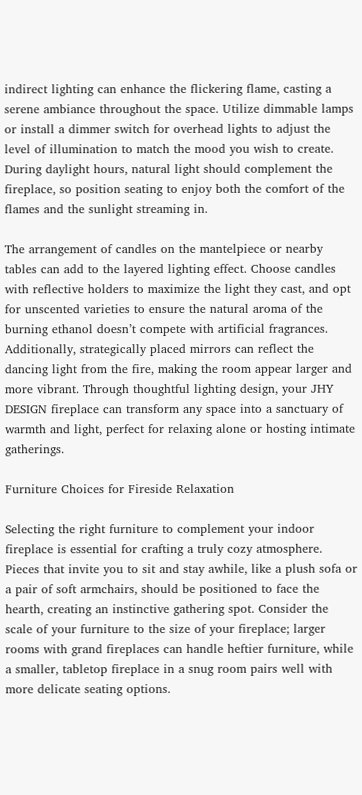indirect lighting can enhance the flickering flame, casting a serene ambiance throughout the space. Utilize dimmable lamps or install a dimmer switch for overhead lights to adjust the level of illumination to match the mood you wish to create. During daylight hours, natural light should complement the fireplace, so position seating to enjoy both the comfort of the flames and the sunlight streaming in.

The arrangement of candles on the mantelpiece or nearby tables can add to the layered lighting effect. Choose candles with reflective holders to maximize the light they cast, and opt for unscented varieties to ensure the natural aroma of the burning ethanol doesn’t compete with artificial fragrances. Additionally, strategically placed mirrors can reflect the dancing light from the fire, making the room appear larger and more vibrant. Through thoughtful lighting design, your JHY DESIGN fireplace can transform any space into a sanctuary of warmth and light, perfect for relaxing alone or hosting intimate gatherings.

Furniture Choices for Fireside Relaxation

Selecting the right furniture to complement your indoor fireplace is essential for crafting a truly cozy atmosphere. Pieces that invite you to sit and stay awhile, like a plush sofa or a pair of soft armchairs, should be positioned to face the hearth, creating an instinctive gathering spot. Consider the scale of your furniture to the size of your fireplace; larger rooms with grand fireplaces can handle heftier furniture, while a smaller, tabletop fireplace in a snug room pairs well with more delicate seating options.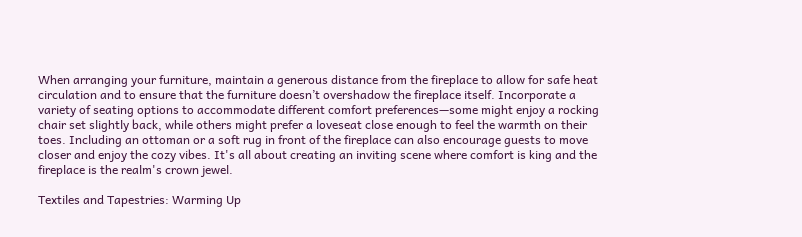When arranging your furniture, maintain a generous distance from the fireplace to allow for safe heat circulation and to ensure that the furniture doesn’t overshadow the fireplace itself. Incorporate a variety of seating options to accommodate different comfort preferences—some might enjoy a rocking chair set slightly back, while others might prefer a loveseat close enough to feel the warmth on their toes. Including an ottoman or a soft rug in front of the fireplace can also encourage guests to move closer and enjoy the cozy vibes. It's all about creating an inviting scene where comfort is king and the fireplace is the realm's crown jewel.

Textiles and Tapestries: Warming Up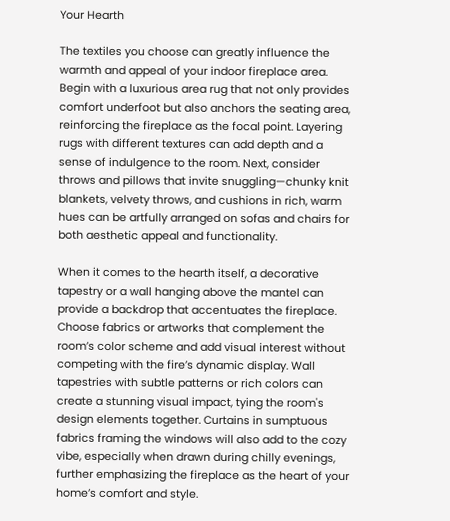Your Hearth

The textiles you choose can greatly influence the warmth and appeal of your indoor fireplace area. Begin with a luxurious area rug that not only provides comfort underfoot but also anchors the seating area, reinforcing the fireplace as the focal point. Layering rugs with different textures can add depth and a sense of indulgence to the room. Next, consider throws and pillows that invite snuggling—chunky knit blankets, velvety throws, and cushions in rich, warm hues can be artfully arranged on sofas and chairs for both aesthetic appeal and functionality.

When it comes to the hearth itself, a decorative tapestry or a wall hanging above the mantel can provide a backdrop that accentuates the fireplace. Choose fabrics or artworks that complement the room’s color scheme and add visual interest without competing with the fire’s dynamic display. Wall tapestries with subtle patterns or rich colors can create a stunning visual impact, tying the room's design elements together. Curtains in sumptuous fabrics framing the windows will also add to the cozy vibe, especially when drawn during chilly evenings, further emphasizing the fireplace as the heart of your home’s comfort and style.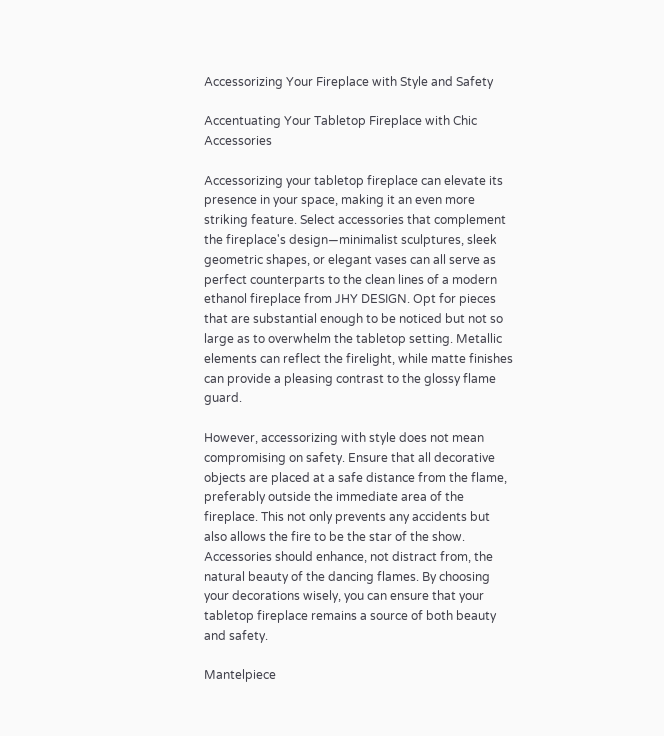Accessorizing Your Fireplace with Style and Safety

Accentuating Your Tabletop Fireplace with Chic Accessories

Accessorizing your tabletop fireplace can elevate its presence in your space, making it an even more striking feature. Select accessories that complement the fireplace's design—minimalist sculptures, sleek geometric shapes, or elegant vases can all serve as perfect counterparts to the clean lines of a modern ethanol fireplace from JHY DESIGN. Opt for pieces that are substantial enough to be noticed but not so large as to overwhelm the tabletop setting. Metallic elements can reflect the firelight, while matte finishes can provide a pleasing contrast to the glossy flame guard.

However, accessorizing with style does not mean compromising on safety. Ensure that all decorative objects are placed at a safe distance from the flame, preferably outside the immediate area of the fireplace. This not only prevents any accidents but also allows the fire to be the star of the show. Accessories should enhance, not distract from, the natural beauty of the dancing flames. By choosing your decorations wisely, you can ensure that your tabletop fireplace remains a source of both beauty and safety.

Mantelpiece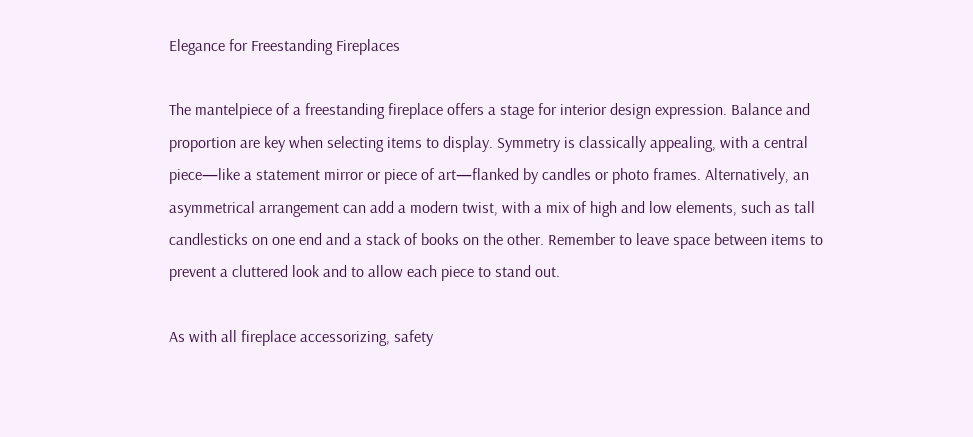Elegance for Freestanding Fireplaces

The mantelpiece of a freestanding fireplace offers a stage for interior design expression. Balance and proportion are key when selecting items to display. Symmetry is classically appealing, with a central piece—like a statement mirror or piece of art—flanked by candles or photo frames. Alternatively, an asymmetrical arrangement can add a modern twist, with a mix of high and low elements, such as tall candlesticks on one end and a stack of books on the other. Remember to leave space between items to prevent a cluttered look and to allow each piece to stand out.

As with all fireplace accessorizing, safety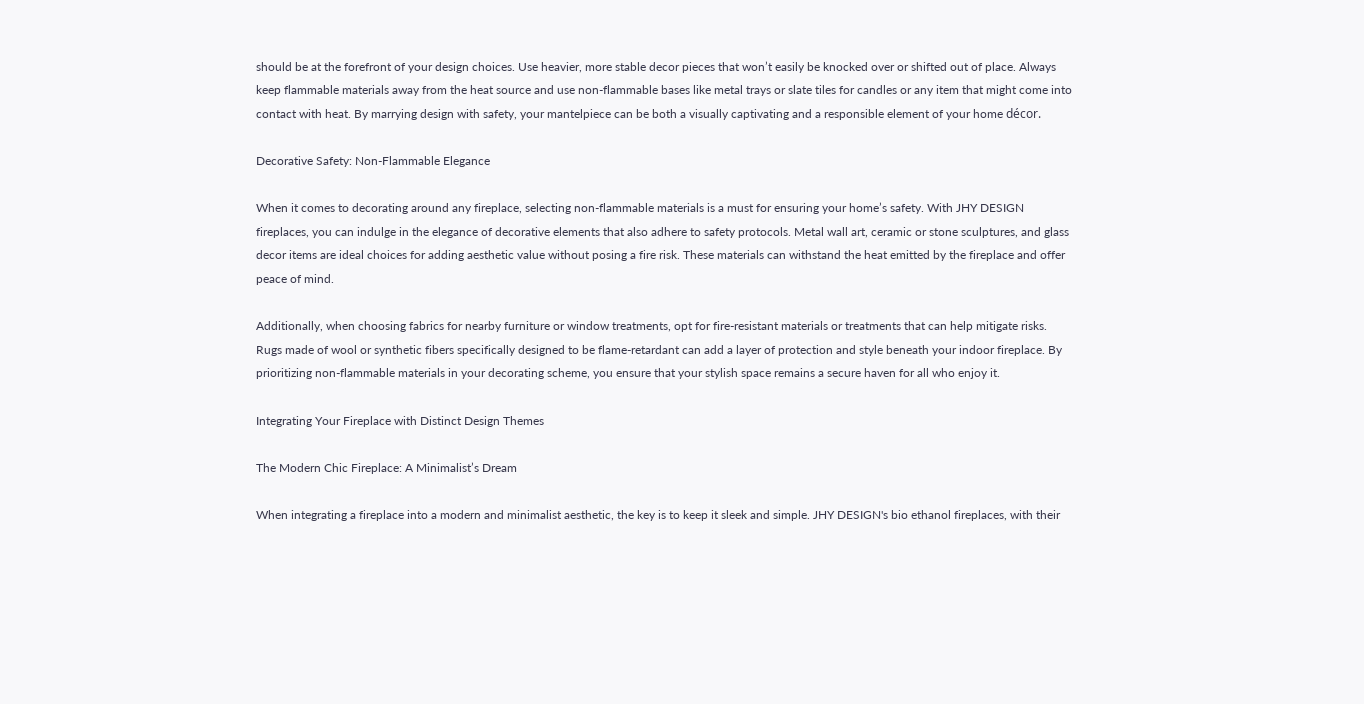should be at the forefront of your design choices. Use heavier, more stable decor pieces that won’t easily be knocked over or shifted out of place. Always keep flammable materials away from the heat source and use non-flammable bases like metal trays or slate tiles for candles or any item that might come into contact with heat. By marrying design with safety, your mantelpiece can be both a visually captivating and a responsible element of your home décor.

Decorative Safety: Non-Flammable Elegance

When it comes to decorating around any fireplace, selecting non-flammable materials is a must for ensuring your home’s safety. With JHY DESIGN fireplaces, you can indulge in the elegance of decorative elements that also adhere to safety protocols. Metal wall art, ceramic or stone sculptures, and glass decor items are ideal choices for adding aesthetic value without posing a fire risk. These materials can withstand the heat emitted by the fireplace and offer peace of mind.

Additionally, when choosing fabrics for nearby furniture or window treatments, opt for fire-resistant materials or treatments that can help mitigate risks. Rugs made of wool or synthetic fibers specifically designed to be flame-retardant can add a layer of protection and style beneath your indoor fireplace. By prioritizing non-flammable materials in your decorating scheme, you ensure that your stylish space remains a secure haven for all who enjoy it.

Integrating Your Fireplace with Distinct Design Themes

The Modern Chic Fireplace: A Minimalist’s Dream

When integrating a fireplace into a modern and minimalist aesthetic, the key is to keep it sleek and simple. JHY DESIGN's bio ethanol fireplaces, with their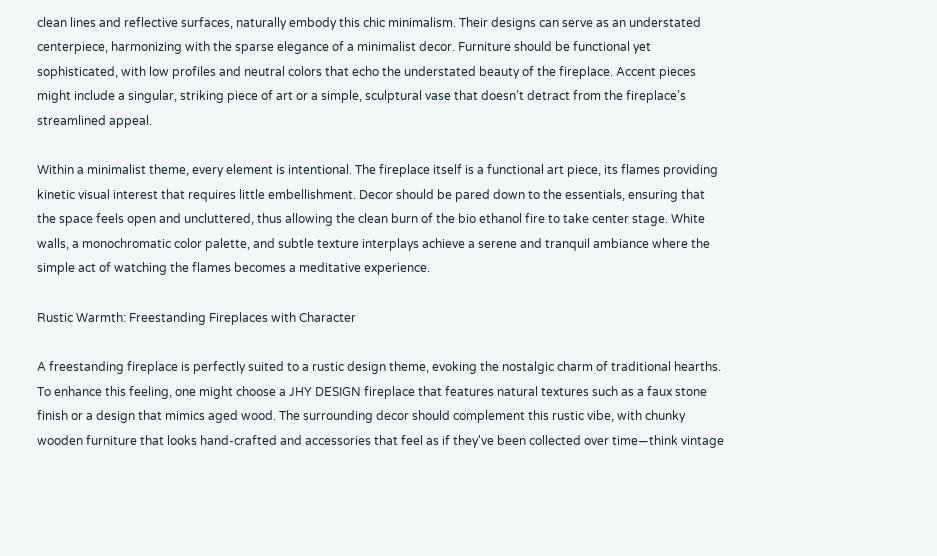clean lines and reflective surfaces, naturally embody this chic minimalism. Their designs can serve as an understated centerpiece, harmonizing with the sparse elegance of a minimalist decor. Furniture should be functional yet sophisticated, with low profiles and neutral colors that echo the understated beauty of the fireplace. Accent pieces might include a singular, striking piece of art or a simple, sculptural vase that doesn’t detract from the fireplace’s streamlined appeal.

Within a minimalist theme, every element is intentional. The fireplace itself is a functional art piece, its flames providing kinetic visual interest that requires little embellishment. Decor should be pared down to the essentials, ensuring that the space feels open and uncluttered, thus allowing the clean burn of the bio ethanol fire to take center stage. White walls, a monochromatic color palette, and subtle texture interplays achieve a serene and tranquil ambiance where the simple act of watching the flames becomes a meditative experience.

Rustic Warmth: Freestanding Fireplaces with Character

A freestanding fireplace is perfectly suited to a rustic design theme, evoking the nostalgic charm of traditional hearths. To enhance this feeling, one might choose a JHY DESIGN fireplace that features natural textures such as a faux stone finish or a design that mimics aged wood. The surrounding decor should complement this rustic vibe, with chunky wooden furniture that looks hand-crafted and accessories that feel as if they've been collected over time—think vintage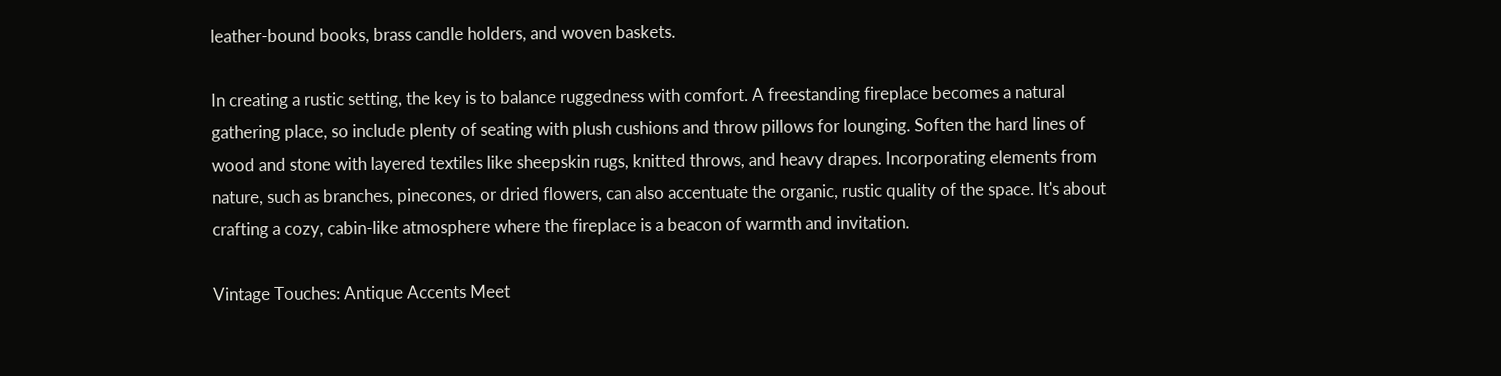leather-bound books, brass candle holders, and woven baskets.

In creating a rustic setting, the key is to balance ruggedness with comfort. A freestanding fireplace becomes a natural gathering place, so include plenty of seating with plush cushions and throw pillows for lounging. Soften the hard lines of wood and stone with layered textiles like sheepskin rugs, knitted throws, and heavy drapes. Incorporating elements from nature, such as branches, pinecones, or dried flowers, can also accentuate the organic, rustic quality of the space. It's about crafting a cozy, cabin-like atmosphere where the fireplace is a beacon of warmth and invitation.

Vintage Touches: Antique Accents Meet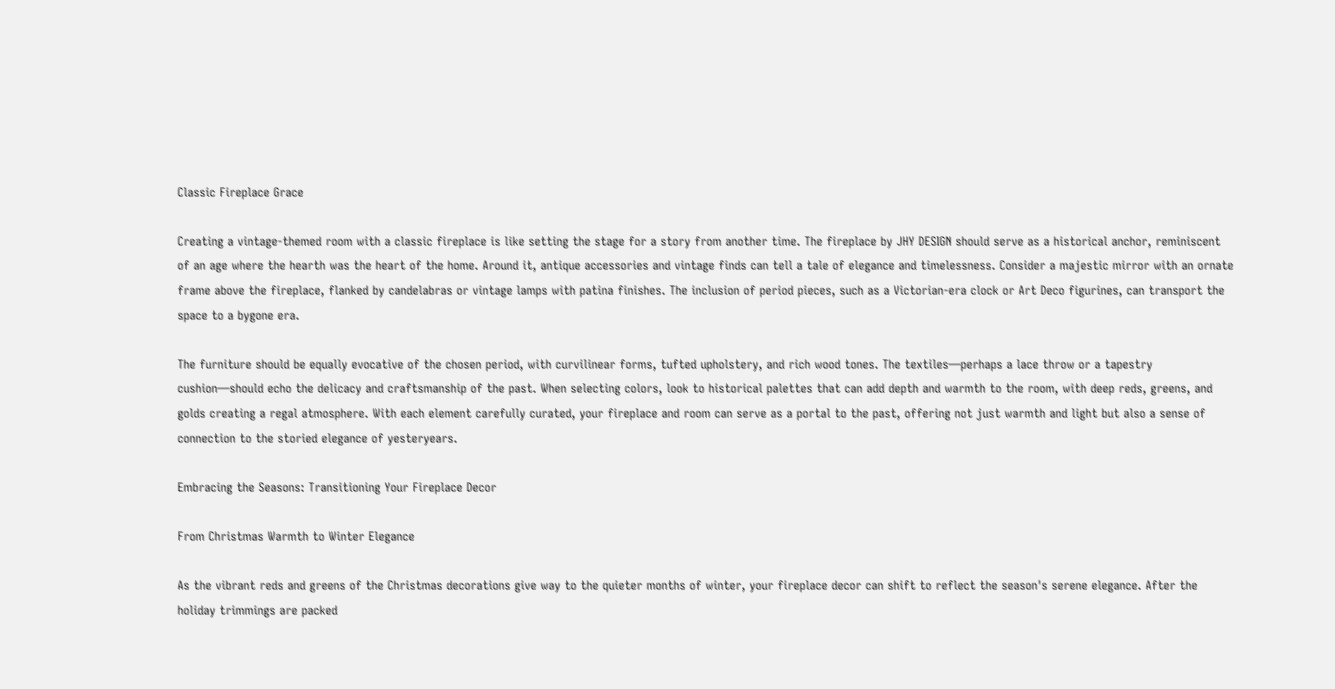Classic Fireplace Grace

Creating a vintage-themed room with a classic fireplace is like setting the stage for a story from another time. The fireplace by JHY DESIGN should serve as a historical anchor, reminiscent of an age where the hearth was the heart of the home. Around it, antique accessories and vintage finds can tell a tale of elegance and timelessness. Consider a majestic mirror with an ornate frame above the fireplace, flanked by candelabras or vintage lamps with patina finishes. The inclusion of period pieces, such as a Victorian-era clock or Art Deco figurines, can transport the space to a bygone era.

The furniture should be equally evocative of the chosen period, with curvilinear forms, tufted upholstery, and rich wood tones. The textiles—perhaps a lace throw or a tapestry cushion—should echo the delicacy and craftsmanship of the past. When selecting colors, look to historical palettes that can add depth and warmth to the room, with deep reds, greens, and golds creating a regal atmosphere. With each element carefully curated, your fireplace and room can serve as a portal to the past, offering not just warmth and light but also a sense of connection to the storied elegance of yesteryears.

Embracing the Seasons: Transitioning Your Fireplace Decor

From Christmas Warmth to Winter Elegance

As the vibrant reds and greens of the Christmas decorations give way to the quieter months of winter, your fireplace decor can shift to reflect the season's serene elegance. After the holiday trimmings are packed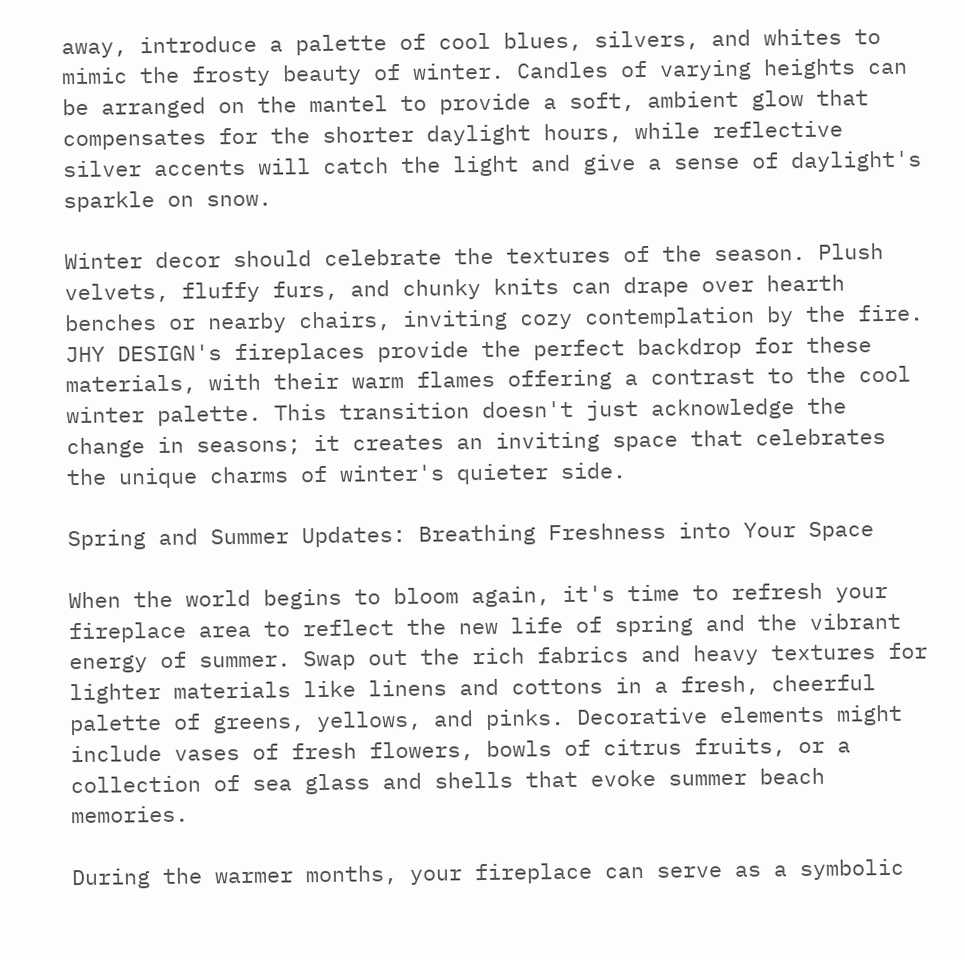away, introduce a palette of cool blues, silvers, and whites to mimic the frosty beauty of winter. Candles of varying heights can be arranged on the mantel to provide a soft, ambient glow that compensates for the shorter daylight hours, while reflective silver accents will catch the light and give a sense of daylight's sparkle on snow.

Winter decor should celebrate the textures of the season. Plush velvets, fluffy furs, and chunky knits can drape over hearth benches or nearby chairs, inviting cozy contemplation by the fire. JHY DESIGN's fireplaces provide the perfect backdrop for these materials, with their warm flames offering a contrast to the cool winter palette. This transition doesn't just acknowledge the change in seasons; it creates an inviting space that celebrates the unique charms of winter's quieter side.

Spring and Summer Updates: Breathing Freshness into Your Space

When the world begins to bloom again, it's time to refresh your fireplace area to reflect the new life of spring and the vibrant energy of summer. Swap out the rich fabrics and heavy textures for lighter materials like linens and cottons in a fresh, cheerful palette of greens, yellows, and pinks. Decorative elements might include vases of fresh flowers, bowls of citrus fruits, or a collection of sea glass and shells that evoke summer beach memories.

During the warmer months, your fireplace can serve as a symbolic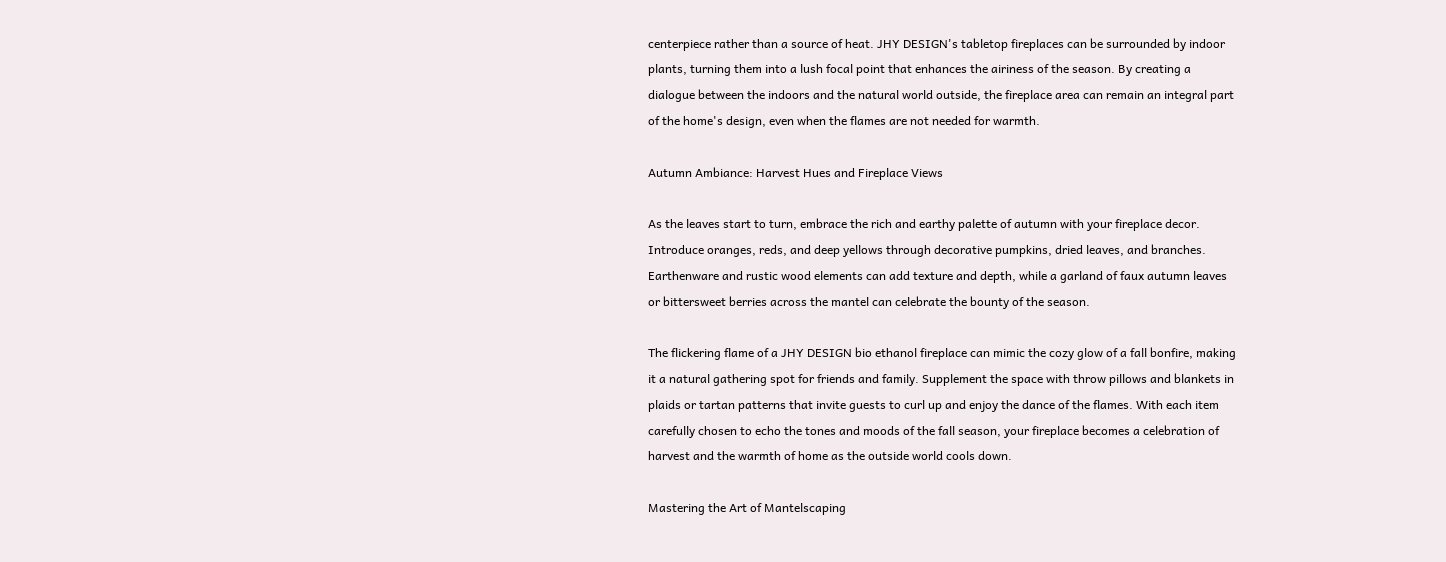centerpiece rather than a source of heat. JHY DESIGN's tabletop fireplaces can be surrounded by indoor plants, turning them into a lush focal point that enhances the airiness of the season. By creating a dialogue between the indoors and the natural world outside, the fireplace area can remain an integral part of the home's design, even when the flames are not needed for warmth.

Autumn Ambiance: Harvest Hues and Fireplace Views

As the leaves start to turn, embrace the rich and earthy palette of autumn with your fireplace decor. Introduce oranges, reds, and deep yellows through decorative pumpkins, dried leaves, and branches. Earthenware and rustic wood elements can add texture and depth, while a garland of faux autumn leaves or bittersweet berries across the mantel can celebrate the bounty of the season.

The flickering flame of a JHY DESIGN bio ethanol fireplace can mimic the cozy glow of a fall bonfire, making it a natural gathering spot for friends and family. Supplement the space with throw pillows and blankets in plaids or tartan patterns that invite guests to curl up and enjoy the dance of the flames. With each item carefully chosen to echo the tones and moods of the fall season, your fireplace becomes a celebration of harvest and the warmth of home as the outside world cools down.

Mastering the Art of Mantelscaping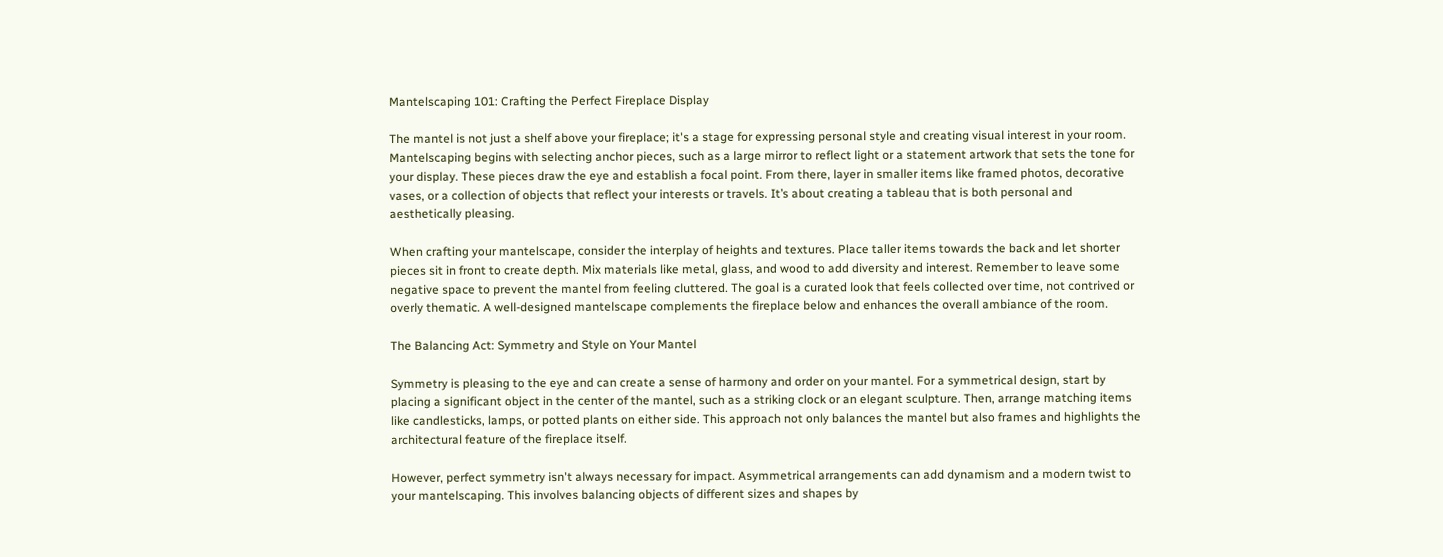Mantelscaping 101: Crafting the Perfect Fireplace Display

The mantel is not just a shelf above your fireplace; it's a stage for expressing personal style and creating visual interest in your room. Mantelscaping begins with selecting anchor pieces, such as a large mirror to reflect light or a statement artwork that sets the tone for your display. These pieces draw the eye and establish a focal point. From there, layer in smaller items like framed photos, decorative vases, or a collection of objects that reflect your interests or travels. It’s about creating a tableau that is both personal and aesthetically pleasing.

When crafting your mantelscape, consider the interplay of heights and textures. Place taller items towards the back and let shorter pieces sit in front to create depth. Mix materials like metal, glass, and wood to add diversity and interest. Remember to leave some negative space to prevent the mantel from feeling cluttered. The goal is a curated look that feels collected over time, not contrived or overly thematic. A well-designed mantelscape complements the fireplace below and enhances the overall ambiance of the room.

The Balancing Act: Symmetry and Style on Your Mantel

Symmetry is pleasing to the eye and can create a sense of harmony and order on your mantel. For a symmetrical design, start by placing a significant object in the center of the mantel, such as a striking clock or an elegant sculpture. Then, arrange matching items like candlesticks, lamps, or potted plants on either side. This approach not only balances the mantel but also frames and highlights the architectural feature of the fireplace itself.

However, perfect symmetry isn't always necessary for impact. Asymmetrical arrangements can add dynamism and a modern twist to your mantelscaping. This involves balancing objects of different sizes and shapes by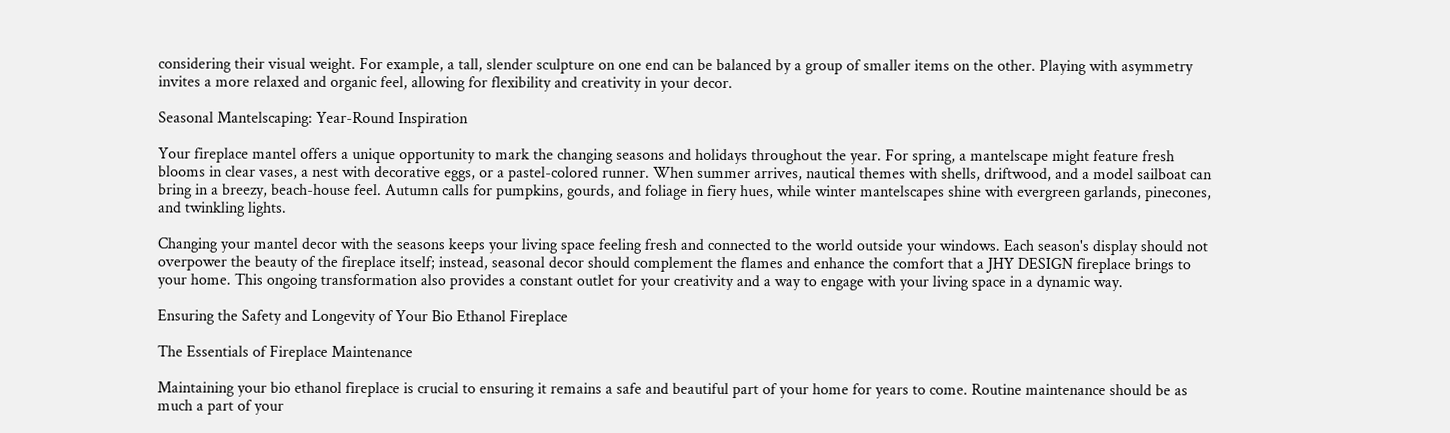considering their visual weight. For example, a tall, slender sculpture on one end can be balanced by a group of smaller items on the other. Playing with asymmetry invites a more relaxed and organic feel, allowing for flexibility and creativity in your decor.

Seasonal Mantelscaping: Year-Round Inspiration

Your fireplace mantel offers a unique opportunity to mark the changing seasons and holidays throughout the year. For spring, a mantelscape might feature fresh blooms in clear vases, a nest with decorative eggs, or a pastel-colored runner. When summer arrives, nautical themes with shells, driftwood, and a model sailboat can bring in a breezy, beach-house feel. Autumn calls for pumpkins, gourds, and foliage in fiery hues, while winter mantelscapes shine with evergreen garlands, pinecones, and twinkling lights.

Changing your mantel decor with the seasons keeps your living space feeling fresh and connected to the world outside your windows. Each season's display should not overpower the beauty of the fireplace itself; instead, seasonal decor should complement the flames and enhance the comfort that a JHY DESIGN fireplace brings to your home. This ongoing transformation also provides a constant outlet for your creativity and a way to engage with your living space in a dynamic way.

Ensuring the Safety and Longevity of Your Bio Ethanol Fireplace

The Essentials of Fireplace Maintenance

Maintaining your bio ethanol fireplace is crucial to ensuring it remains a safe and beautiful part of your home for years to come. Routine maintenance should be as much a part of your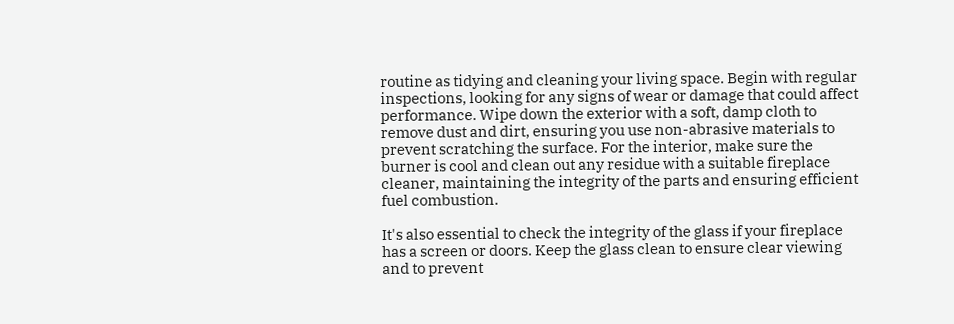routine as tidying and cleaning your living space. Begin with regular inspections, looking for any signs of wear or damage that could affect performance. Wipe down the exterior with a soft, damp cloth to remove dust and dirt, ensuring you use non-abrasive materials to prevent scratching the surface. For the interior, make sure the burner is cool and clean out any residue with a suitable fireplace cleaner, maintaining the integrity of the parts and ensuring efficient fuel combustion.

It's also essential to check the integrity of the glass if your fireplace has a screen or doors. Keep the glass clean to ensure clear viewing and to prevent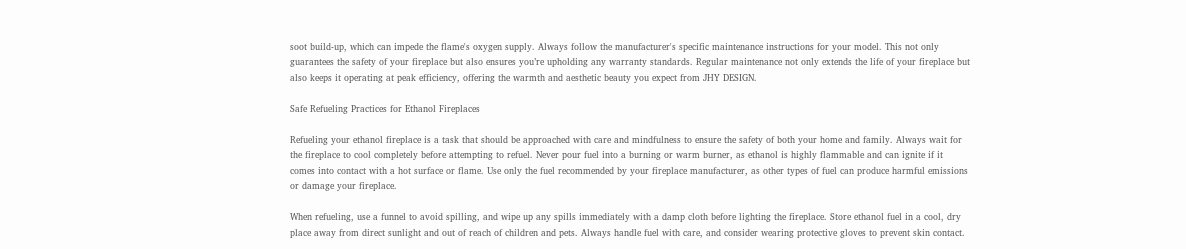soot build-up, which can impede the flame's oxygen supply. Always follow the manufacturer's specific maintenance instructions for your model. This not only guarantees the safety of your fireplace but also ensures you’re upholding any warranty standards. Regular maintenance not only extends the life of your fireplace but also keeps it operating at peak efficiency, offering the warmth and aesthetic beauty you expect from JHY DESIGN.

Safe Refueling Practices for Ethanol Fireplaces

Refueling your ethanol fireplace is a task that should be approached with care and mindfulness to ensure the safety of both your home and family. Always wait for the fireplace to cool completely before attempting to refuel. Never pour fuel into a burning or warm burner, as ethanol is highly flammable and can ignite if it comes into contact with a hot surface or flame. Use only the fuel recommended by your fireplace manufacturer, as other types of fuel can produce harmful emissions or damage your fireplace.

When refueling, use a funnel to avoid spilling, and wipe up any spills immediately with a damp cloth before lighting the fireplace. Store ethanol fuel in a cool, dry place away from direct sunlight and out of reach of children and pets. Always handle fuel with care, and consider wearing protective gloves to prevent skin contact.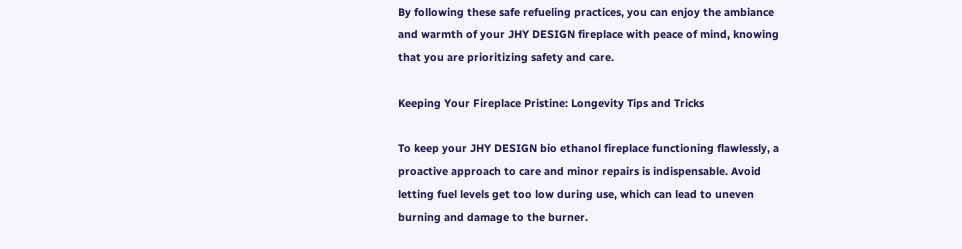By following these safe refueling practices, you can enjoy the ambiance and warmth of your JHY DESIGN fireplace with peace of mind, knowing that you are prioritizing safety and care.

Keeping Your Fireplace Pristine: Longevity Tips and Tricks

To keep your JHY DESIGN bio ethanol fireplace functioning flawlessly, a proactive approach to care and minor repairs is indispensable. Avoid letting fuel levels get too low during use, which can lead to uneven burning and damage to the burner.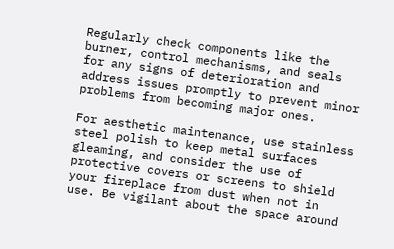Regularly check components like the burner, control mechanisms, and seals for any signs of deterioration and address issues promptly to prevent minor problems from becoming major ones.

For aesthetic maintenance, use stainless steel polish to keep metal surfaces gleaming, and consider the use of protective covers or screens to shield your fireplace from dust when not in use. Be vigilant about the space around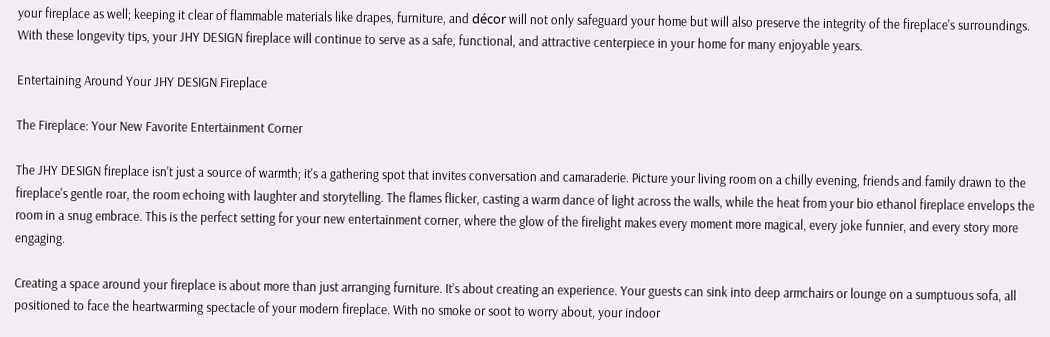your fireplace as well; keeping it clear of flammable materials like drapes, furniture, and décor will not only safeguard your home but will also preserve the integrity of the fireplace's surroundings. With these longevity tips, your JHY DESIGN fireplace will continue to serve as a safe, functional, and attractive centerpiece in your home for many enjoyable years.

Entertaining Around Your JHY DESIGN Fireplace

The Fireplace: Your New Favorite Entertainment Corner

The JHY DESIGN fireplace isn't just a source of warmth; it's a gathering spot that invites conversation and camaraderie. Picture your living room on a chilly evening, friends and family drawn to the fireplace's gentle roar, the room echoing with laughter and storytelling. The flames flicker, casting a warm dance of light across the walls, while the heat from your bio ethanol fireplace envelops the room in a snug embrace. This is the perfect setting for your new entertainment corner, where the glow of the firelight makes every moment more magical, every joke funnier, and every story more engaging.

Creating a space around your fireplace is about more than just arranging furniture. It’s about creating an experience. Your guests can sink into deep armchairs or lounge on a sumptuous sofa, all positioned to face the heartwarming spectacle of your modern fireplace. With no smoke or soot to worry about, your indoor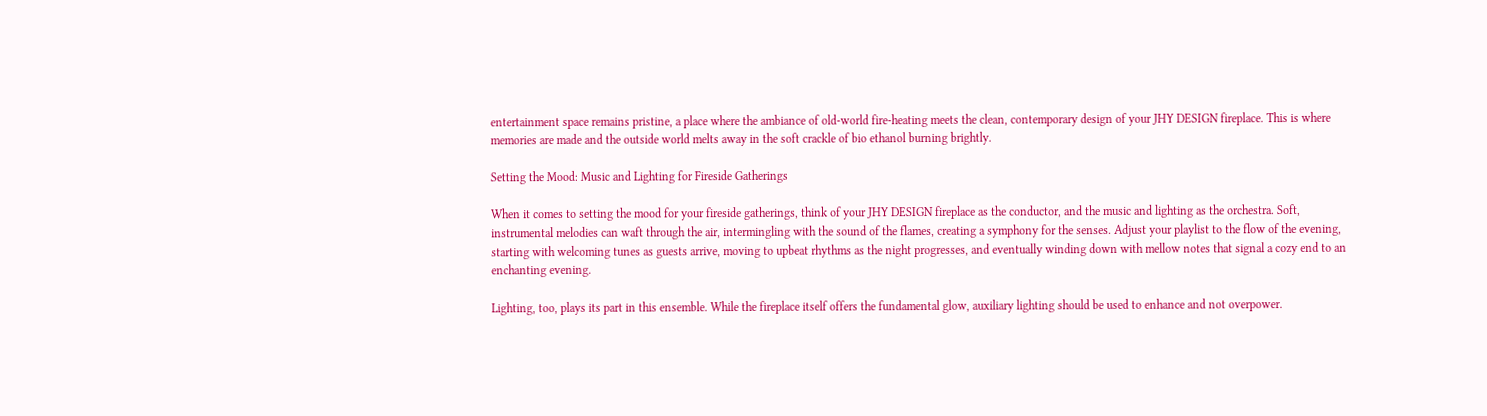entertainment space remains pristine, a place where the ambiance of old-world fire-heating meets the clean, contemporary design of your JHY DESIGN fireplace. This is where memories are made and the outside world melts away in the soft crackle of bio ethanol burning brightly.

Setting the Mood: Music and Lighting for Fireside Gatherings

When it comes to setting the mood for your fireside gatherings, think of your JHY DESIGN fireplace as the conductor, and the music and lighting as the orchestra. Soft, instrumental melodies can waft through the air, intermingling with the sound of the flames, creating a symphony for the senses. Adjust your playlist to the flow of the evening, starting with welcoming tunes as guests arrive, moving to upbeat rhythms as the night progresses, and eventually winding down with mellow notes that signal a cozy end to an enchanting evening.

Lighting, too, plays its part in this ensemble. While the fireplace itself offers the fundamental glow, auxiliary lighting should be used to enhance and not overpower.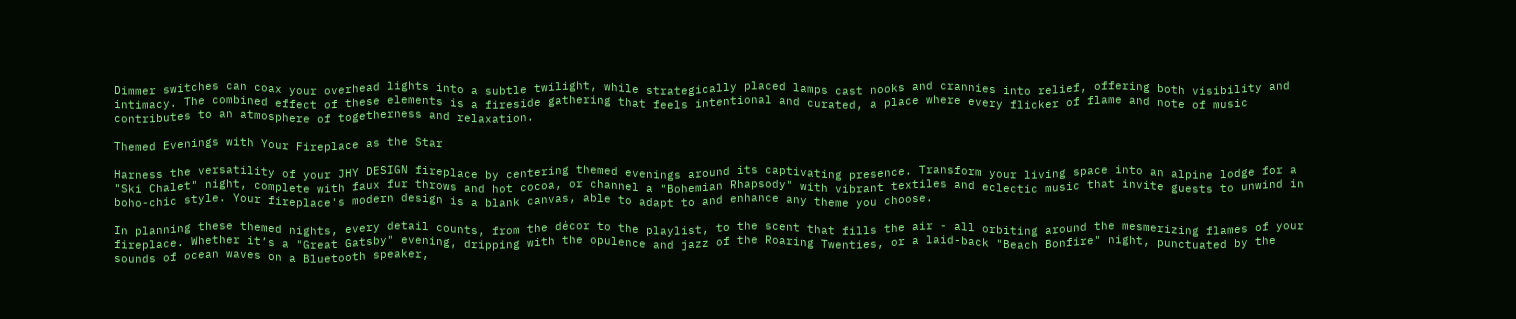Dimmer switches can coax your overhead lights into a subtle twilight, while strategically placed lamps cast nooks and crannies into relief, offering both visibility and intimacy. The combined effect of these elements is a fireside gathering that feels intentional and curated, a place where every flicker of flame and note of music contributes to an atmosphere of togetherness and relaxation.

Themed Evenings with Your Fireplace as the Star

Harness the versatility of your JHY DESIGN fireplace by centering themed evenings around its captivating presence. Transform your living space into an alpine lodge for a "Ski Chalet" night, complete with faux fur throws and hot cocoa, or channel a "Bohemian Rhapsody" with vibrant textiles and eclectic music that invite guests to unwind in boho-chic style. Your fireplace's modern design is a blank canvas, able to adapt to and enhance any theme you choose.

In planning these themed nights, every detail counts, from the décor to the playlist, to the scent that fills the air - all orbiting around the mesmerizing flames of your fireplace. Whether it’s a "Great Gatsby" evening, dripping with the opulence and jazz of the Roaring Twenties, or a laid-back "Beach Bonfire" night, punctuated by the sounds of ocean waves on a Bluetooth speaker,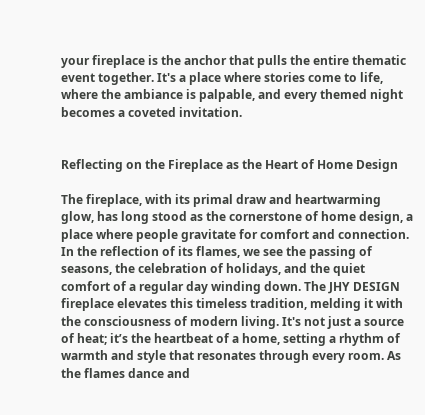your fireplace is the anchor that pulls the entire thematic event together. It's a place where stories come to life, where the ambiance is palpable, and every themed night becomes a coveted invitation.


Reflecting on the Fireplace as the Heart of Home Design

The fireplace, with its primal draw and heartwarming glow, has long stood as the cornerstone of home design, a place where people gravitate for comfort and connection. In the reflection of its flames, we see the passing of seasons, the celebration of holidays, and the quiet comfort of a regular day winding down. The JHY DESIGN fireplace elevates this timeless tradition, melding it with the consciousness of modern living. It's not just a source of heat; it’s the heartbeat of a home, setting a rhythm of warmth and style that resonates through every room. As the flames dance and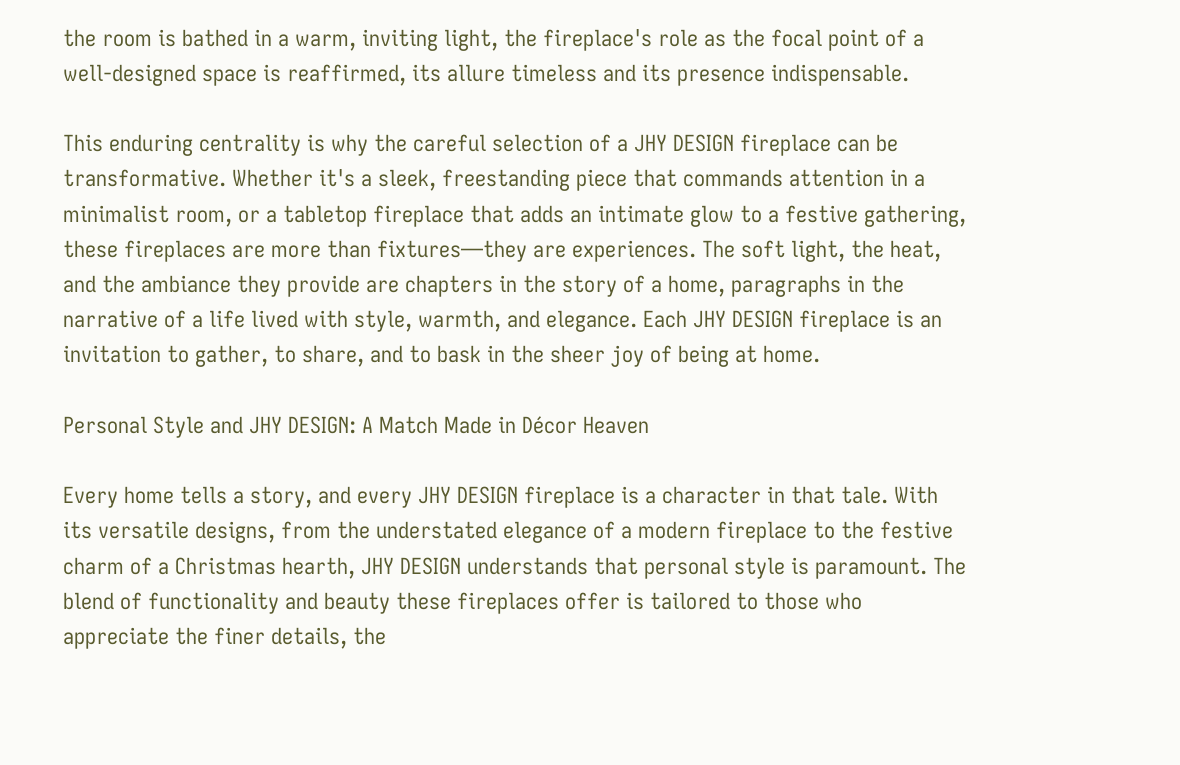the room is bathed in a warm, inviting light, the fireplace's role as the focal point of a well-designed space is reaffirmed, its allure timeless and its presence indispensable.

This enduring centrality is why the careful selection of a JHY DESIGN fireplace can be transformative. Whether it's a sleek, freestanding piece that commands attention in a minimalist room, or a tabletop fireplace that adds an intimate glow to a festive gathering, these fireplaces are more than fixtures—they are experiences. The soft light, the heat, and the ambiance they provide are chapters in the story of a home, paragraphs in the narrative of a life lived with style, warmth, and elegance. Each JHY DESIGN fireplace is an invitation to gather, to share, and to bask in the sheer joy of being at home.

Personal Style and JHY DESIGN: A Match Made in Décor Heaven

Every home tells a story, and every JHY DESIGN fireplace is a character in that tale. With its versatile designs, from the understated elegance of a modern fireplace to the festive charm of a Christmas hearth, JHY DESIGN understands that personal style is paramount. The blend of functionality and beauty these fireplaces offer is tailored to those who appreciate the finer details, the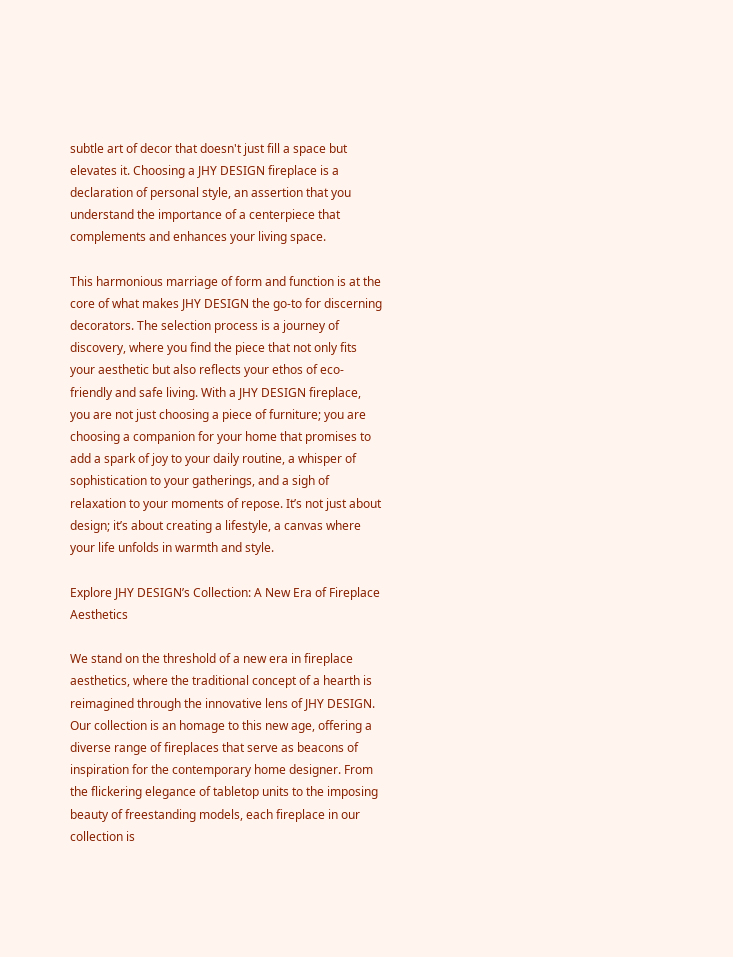subtle art of decor that doesn't just fill a space but elevates it. Choosing a JHY DESIGN fireplace is a declaration of personal style, an assertion that you understand the importance of a centerpiece that complements and enhances your living space.

This harmonious marriage of form and function is at the core of what makes JHY DESIGN the go-to for discerning decorators. The selection process is a journey of discovery, where you find the piece that not only fits your aesthetic but also reflects your ethos of eco-friendly and safe living. With a JHY DESIGN fireplace, you are not just choosing a piece of furniture; you are choosing a companion for your home that promises to add a spark of joy to your daily routine, a whisper of sophistication to your gatherings, and a sigh of relaxation to your moments of repose. It’s not just about design; it’s about creating a lifestyle, a canvas where your life unfolds in warmth and style.

Explore JHY DESIGN’s Collection: A New Era of Fireplace Aesthetics

We stand on the threshold of a new era in fireplace aesthetics, where the traditional concept of a hearth is reimagined through the innovative lens of JHY DESIGN. Our collection is an homage to this new age, offering a diverse range of fireplaces that serve as beacons of inspiration for the contemporary home designer. From the flickering elegance of tabletop units to the imposing beauty of freestanding models, each fireplace in our collection is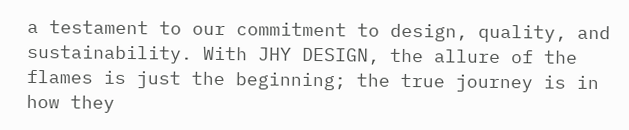a testament to our commitment to design, quality, and sustainability. With JHY DESIGN, the allure of the flames is just the beginning; the true journey is in how they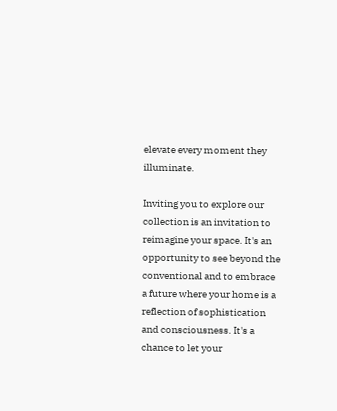elevate every moment they illuminate.

Inviting you to explore our collection is an invitation to reimagine your space. It's an opportunity to see beyond the conventional and to embrace a future where your home is a reflection of sophistication and consciousness. It's a chance to let your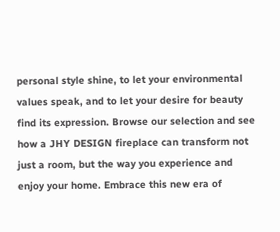personal style shine, to let your environmental values speak, and to let your desire for beauty find its expression. Browse our selection and see how a JHY DESIGN fireplace can transform not just a room, but the way you experience and enjoy your home. Embrace this new era of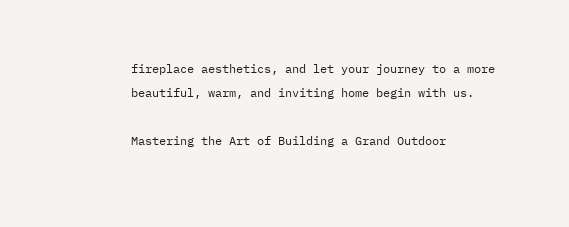fireplace aesthetics, and let your journey to a more beautiful, warm, and inviting home begin with us.

Mastering the Art of Building a Grand Outdoor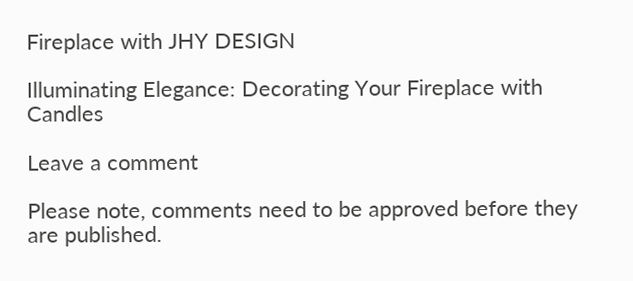Fireplace with JHY DESIGN

Illuminating Elegance: Decorating Your Fireplace with Candles

Leave a comment

Please note, comments need to be approved before they are published.